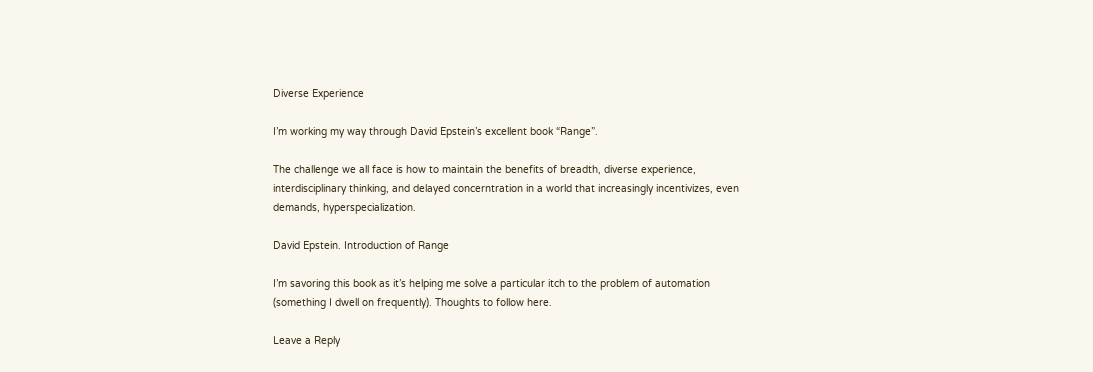Diverse Experience

I’m working my way through David Epstein’s excellent book “Range”.

The challenge we all face is how to maintain the benefits of breadth, diverse experience, interdisciplinary thinking, and delayed concerntration in a world that increasingly incentivizes, even demands, hyperspecialization.

David Epstein. Introduction of Range

I’m savoring this book as it’s helping me solve a particular itch to the problem of automation (something I dwell on frequently). Thoughts to follow here.

Leave a Reply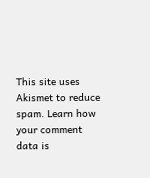This site uses Akismet to reduce spam. Learn how your comment data is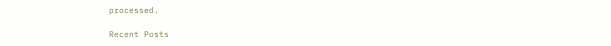processed.

Recent Posts